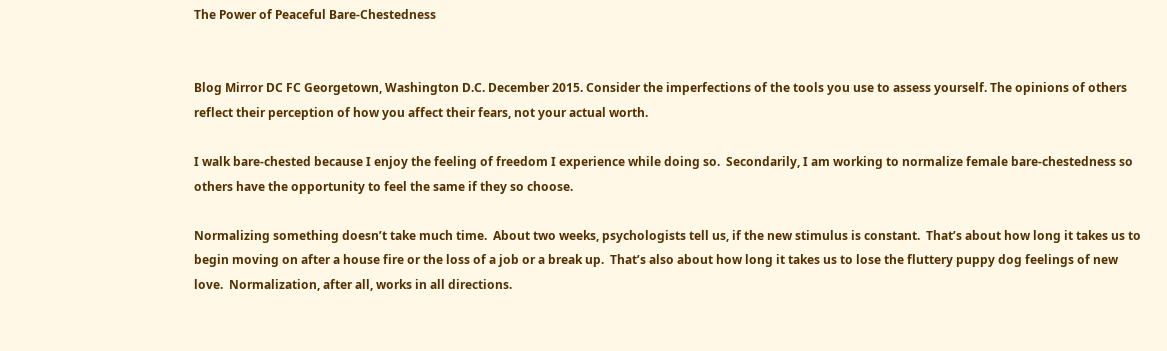The Power of Peaceful Bare-Chestedness


Blog Mirror DC FC Georgetown, Washington D.C. December 2015. Consider the imperfections of the tools you use to assess yourself. The opinions of others reflect their perception of how you affect their fears, not your actual worth.

I walk bare-chested because I enjoy the feeling of freedom I experience while doing so.  Secondarily, I am working to normalize female bare-chestedness so others have the opportunity to feel the same if they so choose.

Normalizing something doesn’t take much time.  About two weeks, psychologists tell us, if the new stimulus is constant.  That’s about how long it takes us to begin moving on after a house fire or the loss of a job or a break up.  That’s also about how long it takes us to lose the fluttery puppy dog feelings of new love.  Normalization, after all, works in all directions.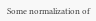Some normalization of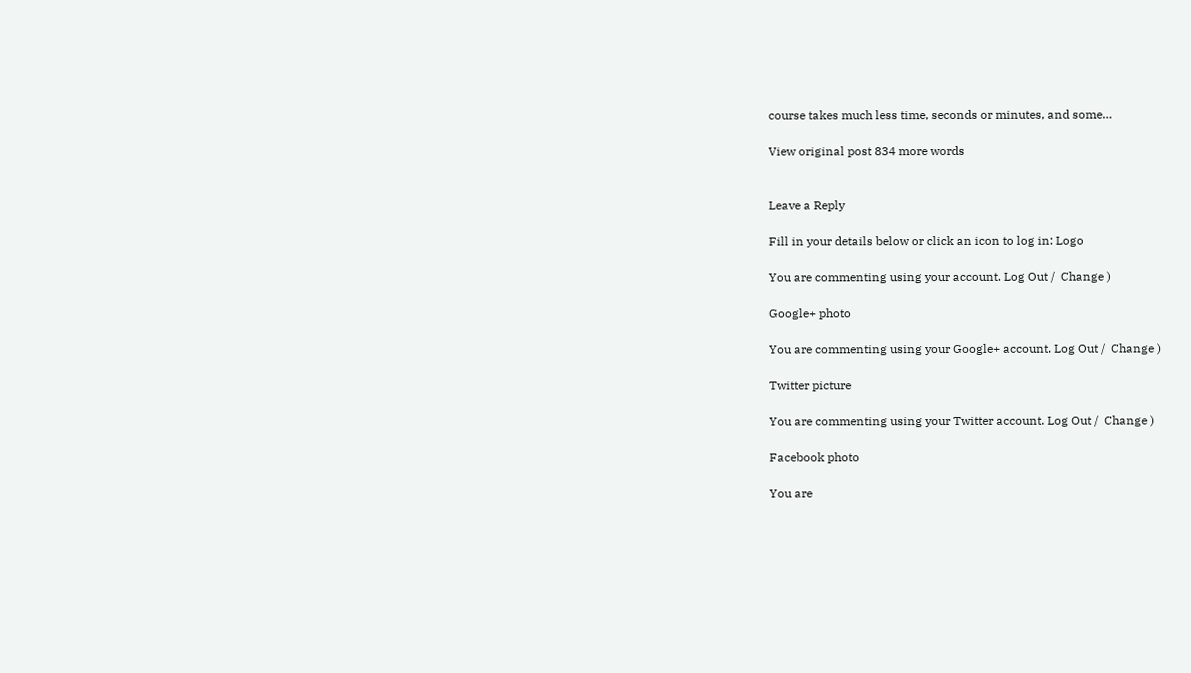course takes much less time, seconds or minutes, and some…

View original post 834 more words


Leave a Reply

Fill in your details below or click an icon to log in: Logo

You are commenting using your account. Log Out /  Change )

Google+ photo

You are commenting using your Google+ account. Log Out /  Change )

Twitter picture

You are commenting using your Twitter account. Log Out /  Change )

Facebook photo

You are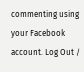commenting using your Facebook account. Log Out /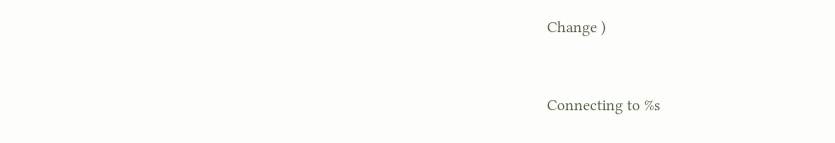Change )


Connecting to %s